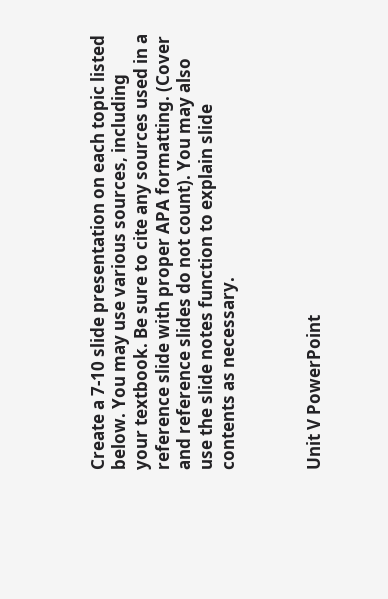Create a 7-10 slide presentation on each topic listed below. You may use various sources, including your textbook. Be sure to cite any sources used in a reference slide with proper APA formatting. (Cover and reference slides do not count). You may also use the slide notes function to explain slide contents as necessary.



Unit V PowerPoint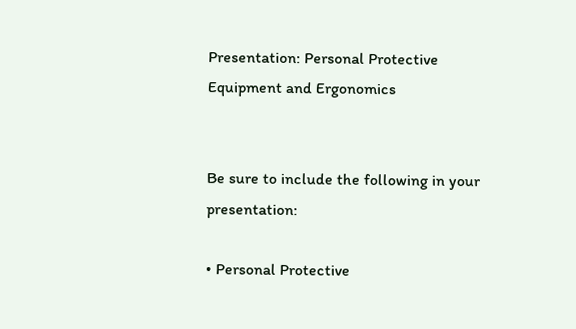Presentation: Personal Protective Equipment and Ergonomics


Be sure to include the following in your presentation:

• Personal Protective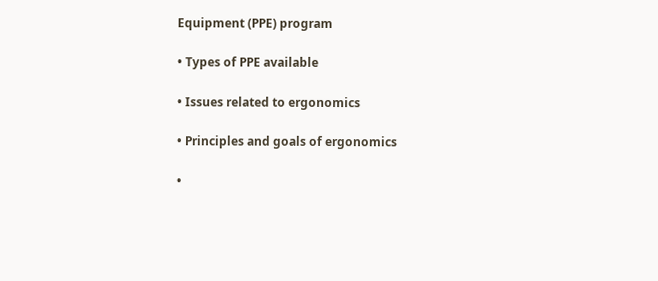Equipment (PPE) program

• Types of PPE available

• Issues related to ergonomics

• Principles and goals of ergonomics

•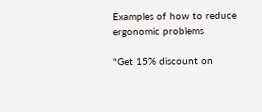Examples of how to reduce ergonomic problems

"Get 15% discount on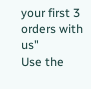your first 3 orders with us"
Use the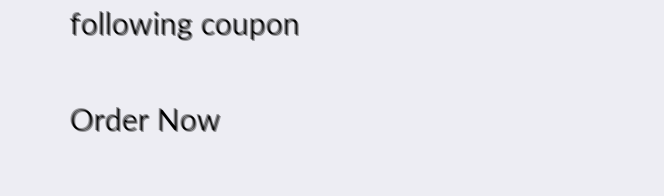following coupon

Order Now